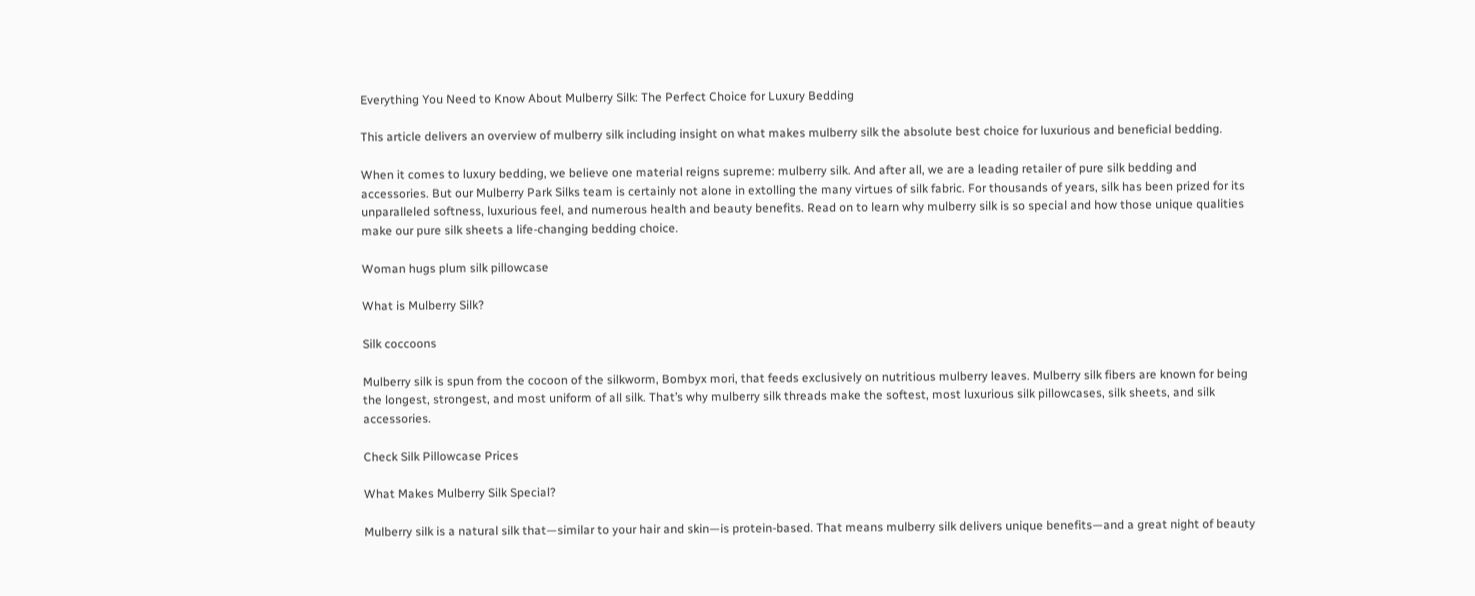Everything You Need to Know About Mulberry Silk: The Perfect Choice for Luxury Bedding

This article delivers an overview of mulberry silk including insight on what makes mulberry silk the absolute best choice for luxurious and beneficial bedding.

When it comes to luxury bedding, we believe one material reigns supreme: mulberry silk. And after all, we are a leading retailer of pure silk bedding and accessories. But our Mulberry Park Silks team is certainly not alone in extolling the many virtues of silk fabric. For thousands of years, silk has been prized for its unparalleled softness, luxurious feel, and numerous health and beauty benefits. Read on to learn why mulberry silk is so special and how those unique qualities make our pure silk sheets a life-changing bedding choice.

Woman hugs plum silk pillowcase

What is Mulberry Silk?

Silk coccoons

Mulberry silk is spun from the cocoon of the silkworm, Bombyx mori, that feeds exclusively on nutritious mulberry leaves. Mulberry silk fibers are known for being the longest, strongest, and most uniform of all silk. That’s why mulberry silk threads make the softest, most luxurious silk pillowcases, silk sheets, and silk accessories.

Check Silk Pillowcase Prices

What Makes Mulberry Silk Special?

Mulberry silk is a natural silk that—similar to your hair and skin—is protein-based. That means mulberry silk delivers unique benefits—and a great night of beauty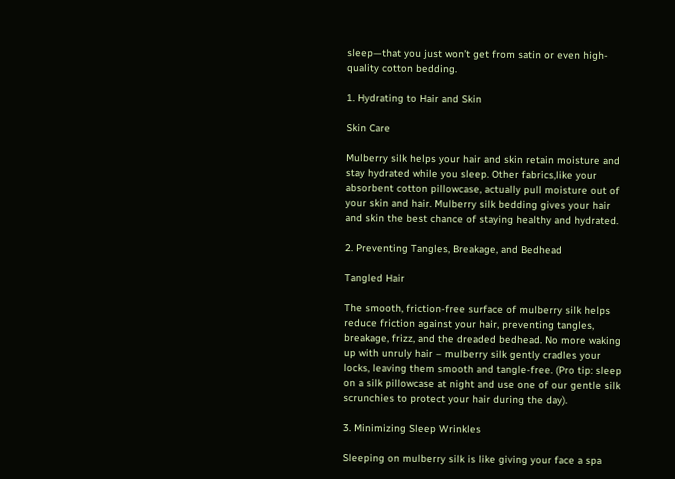sleep—that you just won’t get from satin or even high-quality cotton bedding.

1. Hydrating to Hair and Skin

Skin Care

Mulberry silk helps your hair and skin retain moisture and stay hydrated while you sleep. Other fabrics,like your absorbent cotton pillowcase, actually pull moisture out of your skin and hair. Mulberry silk bedding gives your hair and skin the best chance of staying healthy and hydrated.

2. Preventing Tangles, Breakage, and Bedhead

Tangled Hair

The smooth, friction-free surface of mulberry silk helps reduce friction against your hair, preventing tangles, breakage, frizz, and the dreaded bedhead. No more waking up with unruly hair – mulberry silk gently cradles your locks, leaving them smooth and tangle-free. (Pro tip: sleep on a silk pillowcase at night and use one of our gentle silk scrunchies to protect your hair during the day).

3. Minimizing Sleep Wrinkles

Sleeping on mulberry silk is like giving your face a spa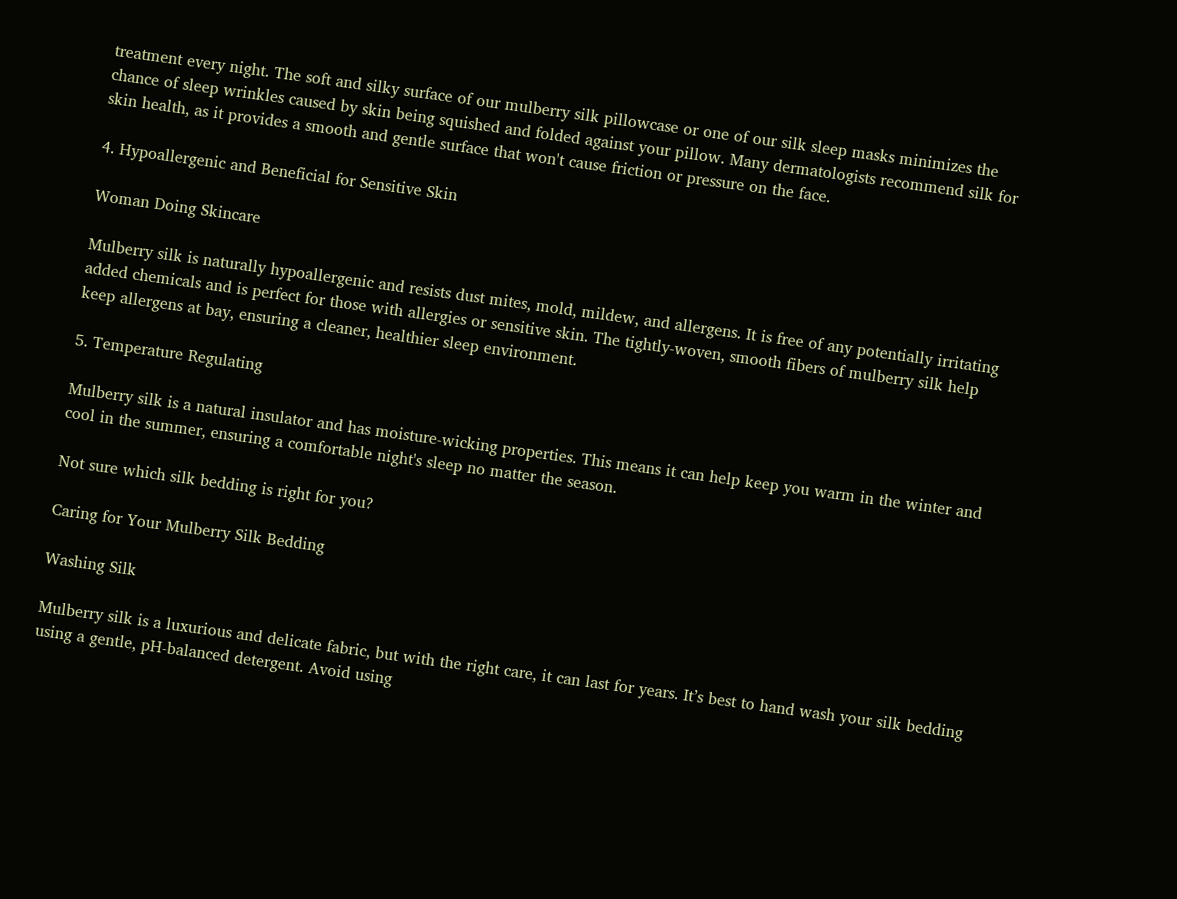treatment every night. The soft and silky surface of our mulberry silk pillowcase or one of our silk sleep masks minimizes the chance of sleep wrinkles caused by skin being squished and folded against your pillow. Many dermatologists recommend silk for skin health, as it provides a smooth and gentle surface that won't cause friction or pressure on the face.

4. Hypoallergenic and Beneficial for Sensitive Skin

Woman Doing Skincare

Mulberry silk is naturally hypoallergenic and resists dust mites, mold, mildew, and allergens. It is free of any potentially irritating added chemicals and is perfect for those with allergies or sensitive skin. The tightly-woven, smooth fibers of mulberry silk help keep allergens at bay, ensuring a cleaner, healthier sleep environment.

5. Temperature Regulating

Mulberry silk is a natural insulator and has moisture-wicking properties. This means it can help keep you warm in the winter and cool in the summer, ensuring a comfortable night's sleep no matter the season.

Not sure which silk bedding is right for you?

Caring for Your Mulberry Silk Bedding

Washing Silk

Mulberry silk is a luxurious and delicate fabric, but with the right care, it can last for years. It’s best to hand wash your silk bedding using a gentle, pH-balanced detergent. Avoid using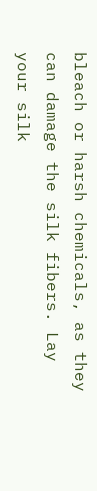bleach or harsh chemicals, as they can damage the silk fibers. Lay your silk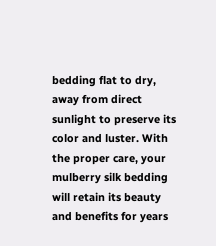bedding flat to dry, away from direct sunlight to preserve its color and luster. With the proper care, your mulberry silk bedding will retain its beauty and benefits for years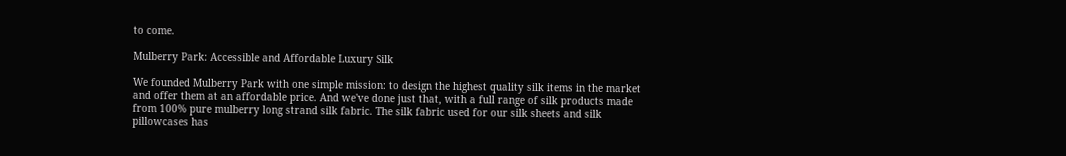to come.

Mulberry Park: Accessible and Affordable Luxury Silk

We founded Mulberry Park with one simple mission: to design the highest quality silk items in the market and offer them at an affordable price. And we've done just that, with a full range of silk products made from 100% pure mulberry long strand silk fabric. The silk fabric used for our silk sheets and silk pillowcases has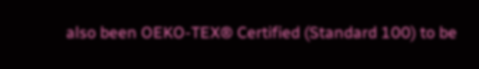also been OEKO-TEX® Certified (Standard 100) to be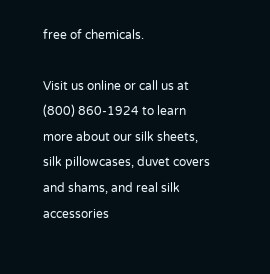free of chemicals.

Visit us online or call us at (800) 860-1924 to learn more about our silk sheets, silk pillowcases, duvet covers and shams, and real silk accessories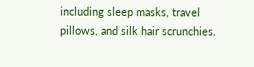including sleep masks, travel pillows, and silk hair scrunchies.